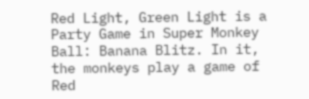Red Light, Green Light is a Party Game in Super Monkey Ball: Banana Blitz. In it, the monkeys play a game of Red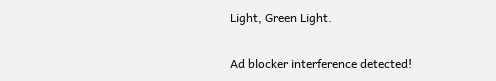Light, Green Light.

Ad blocker interference detected!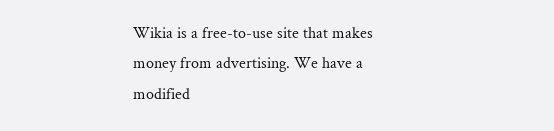Wikia is a free-to-use site that makes money from advertising. We have a modified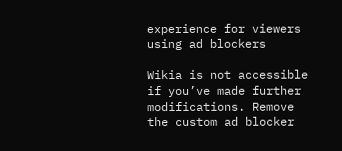experience for viewers using ad blockers

Wikia is not accessible if you’ve made further modifications. Remove the custom ad blocker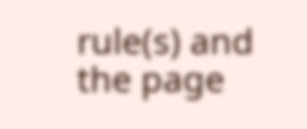rule(s) and the page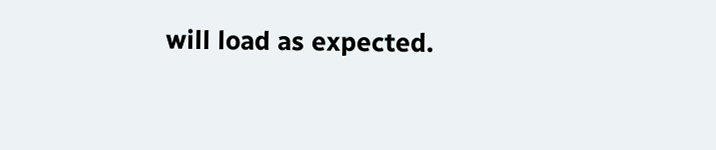will load as expected.